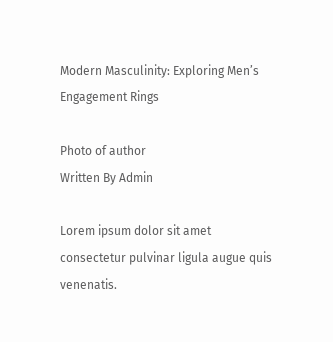Modern Masculinity: Exploring Men’s Engagement Rings

Photo of author
Written By Admin

Lorem ipsum dolor sit amet consectetur pulvinar ligula augue quis venenatis.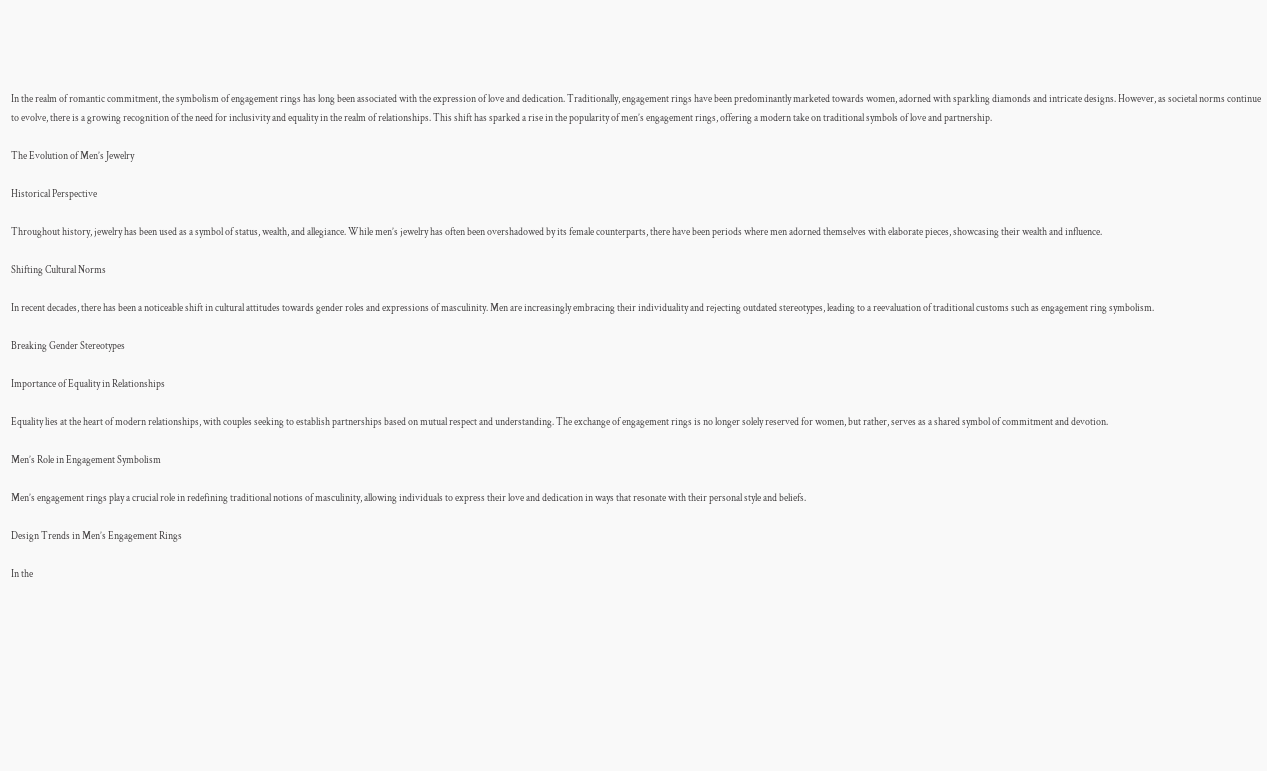In the realm of romantic commitment, the symbolism of engagement rings has long been associated with the expression of love and dedication. Traditionally, engagement rings have been predominantly marketed towards women, adorned with sparkling diamonds and intricate designs. However, as societal norms continue to evolve, there is a growing recognition of the need for inclusivity and equality in the realm of relationships. This shift has sparked a rise in the popularity of men’s engagement rings, offering a modern take on traditional symbols of love and partnership.

The Evolution of Men’s Jewelry

Historical Perspective

Throughout history, jewelry has been used as a symbol of status, wealth, and allegiance. While men’s jewelry has often been overshadowed by its female counterparts, there have been periods where men adorned themselves with elaborate pieces, showcasing their wealth and influence.

Shifting Cultural Norms

In recent decades, there has been a noticeable shift in cultural attitudes towards gender roles and expressions of masculinity. Men are increasingly embracing their individuality and rejecting outdated stereotypes, leading to a reevaluation of traditional customs such as engagement ring symbolism.

Breaking Gender Stereotypes

Importance of Equality in Relationships

Equality lies at the heart of modern relationships, with couples seeking to establish partnerships based on mutual respect and understanding. The exchange of engagement rings is no longer solely reserved for women, but rather, serves as a shared symbol of commitment and devotion.

Men’s Role in Engagement Symbolism

Men’s engagement rings play a crucial role in redefining traditional notions of masculinity, allowing individuals to express their love and dedication in ways that resonate with their personal style and beliefs.

Design Trends in Men’s Engagement Rings

In the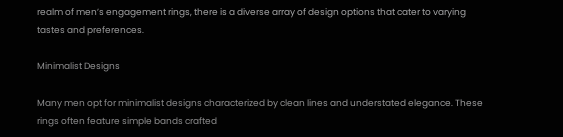realm of men’s engagement rings, there is a diverse array of design options that cater to varying tastes and preferences.

Minimalist Designs

Many men opt for minimalist designs characterized by clean lines and understated elegance. These rings often feature simple bands crafted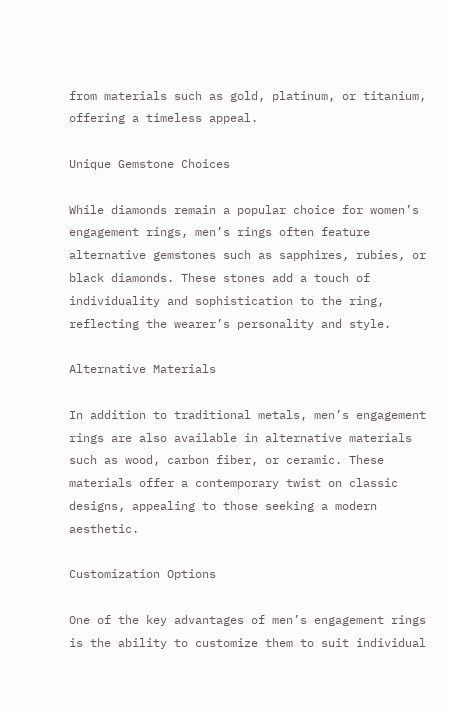from materials such as gold, platinum, or titanium, offering a timeless appeal.

Unique Gemstone Choices

While diamonds remain a popular choice for women’s engagement rings, men’s rings often feature alternative gemstones such as sapphires, rubies, or black diamonds. These stones add a touch of individuality and sophistication to the ring, reflecting the wearer’s personality and style.

Alternative Materials

In addition to traditional metals, men’s engagement rings are also available in alternative materials such as wood, carbon fiber, or ceramic. These materials offer a contemporary twist on classic designs, appealing to those seeking a modern aesthetic.

Customization Options

One of the key advantages of men’s engagement rings is the ability to customize them to suit individual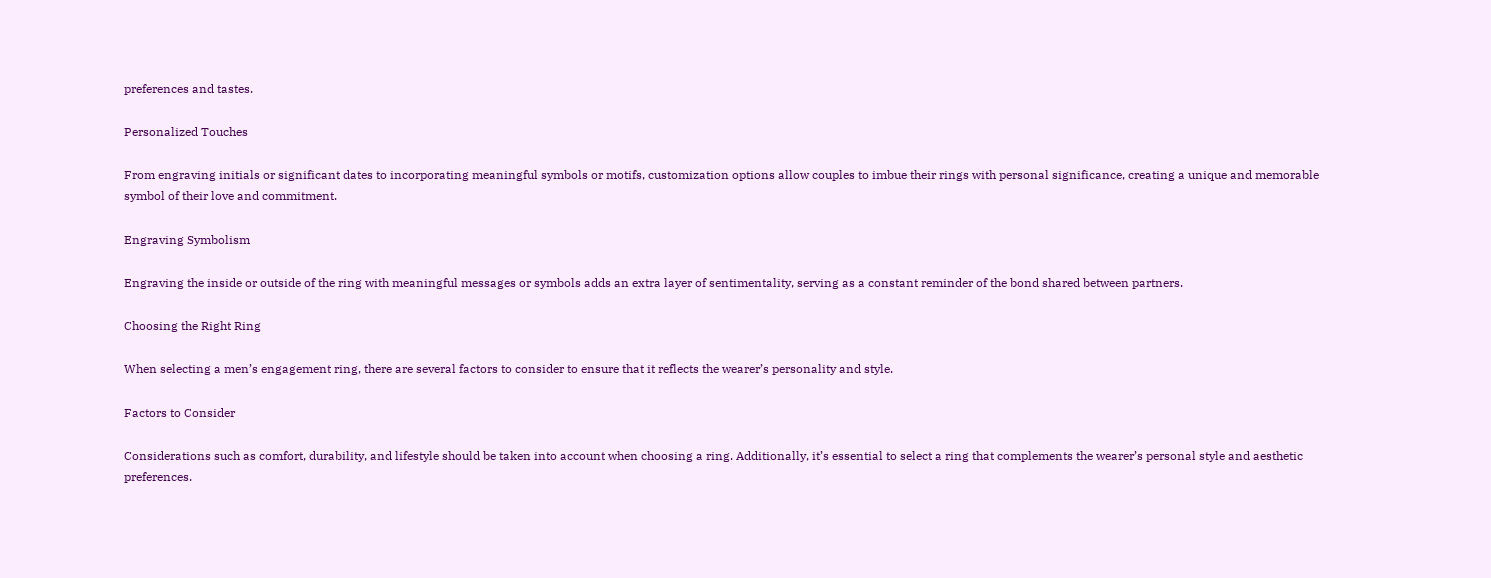preferences and tastes.

Personalized Touches

From engraving initials or significant dates to incorporating meaningful symbols or motifs, customization options allow couples to imbue their rings with personal significance, creating a unique and memorable symbol of their love and commitment.

Engraving Symbolism

Engraving the inside or outside of the ring with meaningful messages or symbols adds an extra layer of sentimentality, serving as a constant reminder of the bond shared between partners.

Choosing the Right Ring

When selecting a men’s engagement ring, there are several factors to consider to ensure that it reflects the wearer’s personality and style.

Factors to Consider

Considerations such as comfort, durability, and lifestyle should be taken into account when choosing a ring. Additionally, it’s essential to select a ring that complements the wearer’s personal style and aesthetic preferences.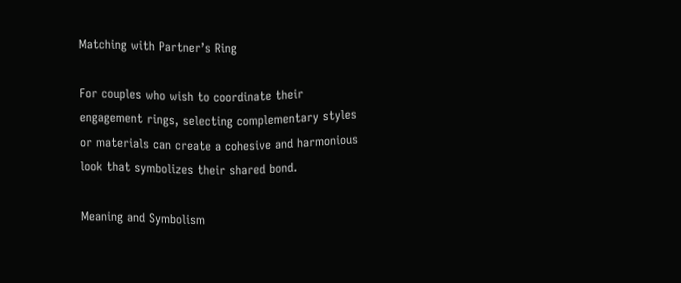Matching with Partner’s Ring

For couples who wish to coordinate their engagement rings, selecting complementary styles or materials can create a cohesive and harmonious look that symbolizes their shared bond.

Meaning and Symbolism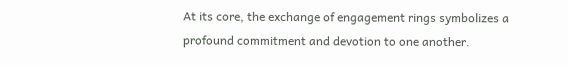At its core, the exchange of engagement rings symbolizes a profound commitment and devotion to one another.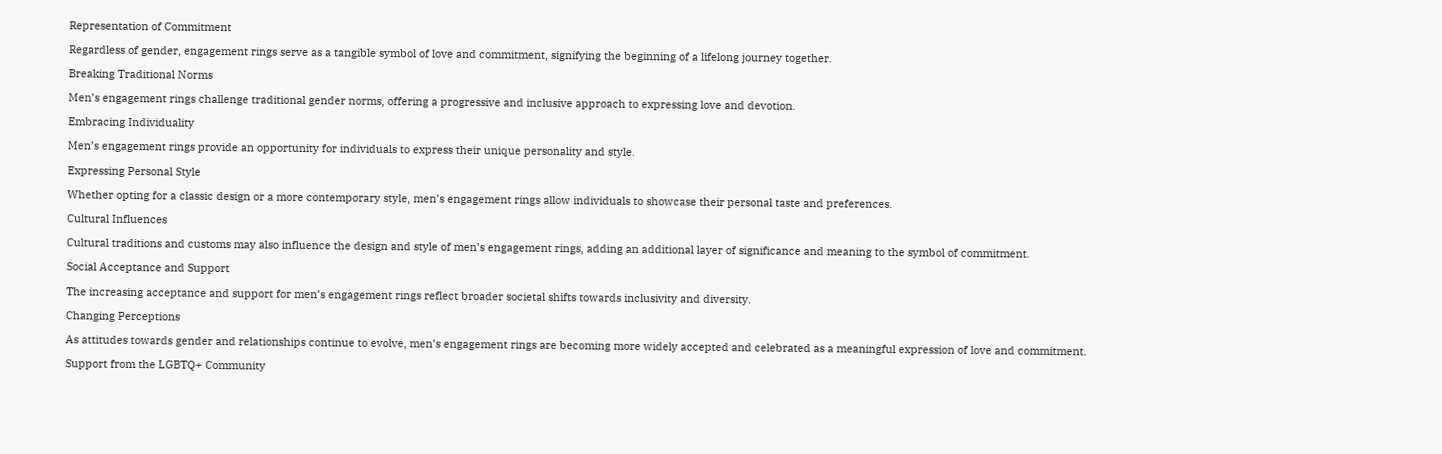Representation of Commitment

Regardless of gender, engagement rings serve as a tangible symbol of love and commitment, signifying the beginning of a lifelong journey together.

Breaking Traditional Norms

Men’s engagement rings challenge traditional gender norms, offering a progressive and inclusive approach to expressing love and devotion.

Embracing Individuality

Men’s engagement rings provide an opportunity for individuals to express their unique personality and style.

Expressing Personal Style

Whether opting for a classic design or a more contemporary style, men’s engagement rings allow individuals to showcase their personal taste and preferences.

Cultural Influences

Cultural traditions and customs may also influence the design and style of men’s engagement rings, adding an additional layer of significance and meaning to the symbol of commitment.

Social Acceptance and Support

The increasing acceptance and support for men’s engagement rings reflect broader societal shifts towards inclusivity and diversity.

Changing Perceptions

As attitudes towards gender and relationships continue to evolve, men’s engagement rings are becoming more widely accepted and celebrated as a meaningful expression of love and commitment.

Support from the LGBTQ+ Community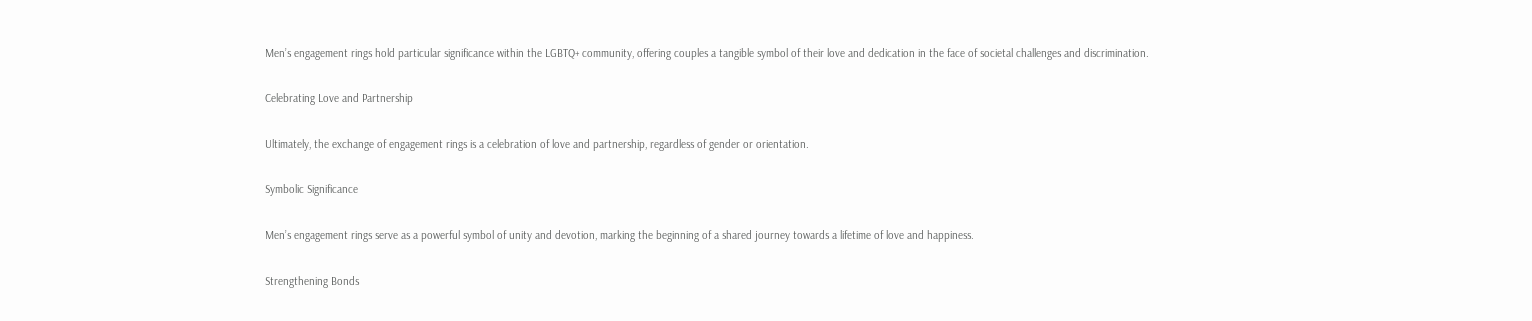Men’s engagement rings hold particular significance within the LGBTQ+ community, offering couples a tangible symbol of their love and dedication in the face of societal challenges and discrimination.

Celebrating Love and Partnership

Ultimately, the exchange of engagement rings is a celebration of love and partnership, regardless of gender or orientation.

Symbolic Significance

Men’s engagement rings serve as a powerful symbol of unity and devotion, marking the beginning of a shared journey towards a lifetime of love and happiness.

Strengthening Bonds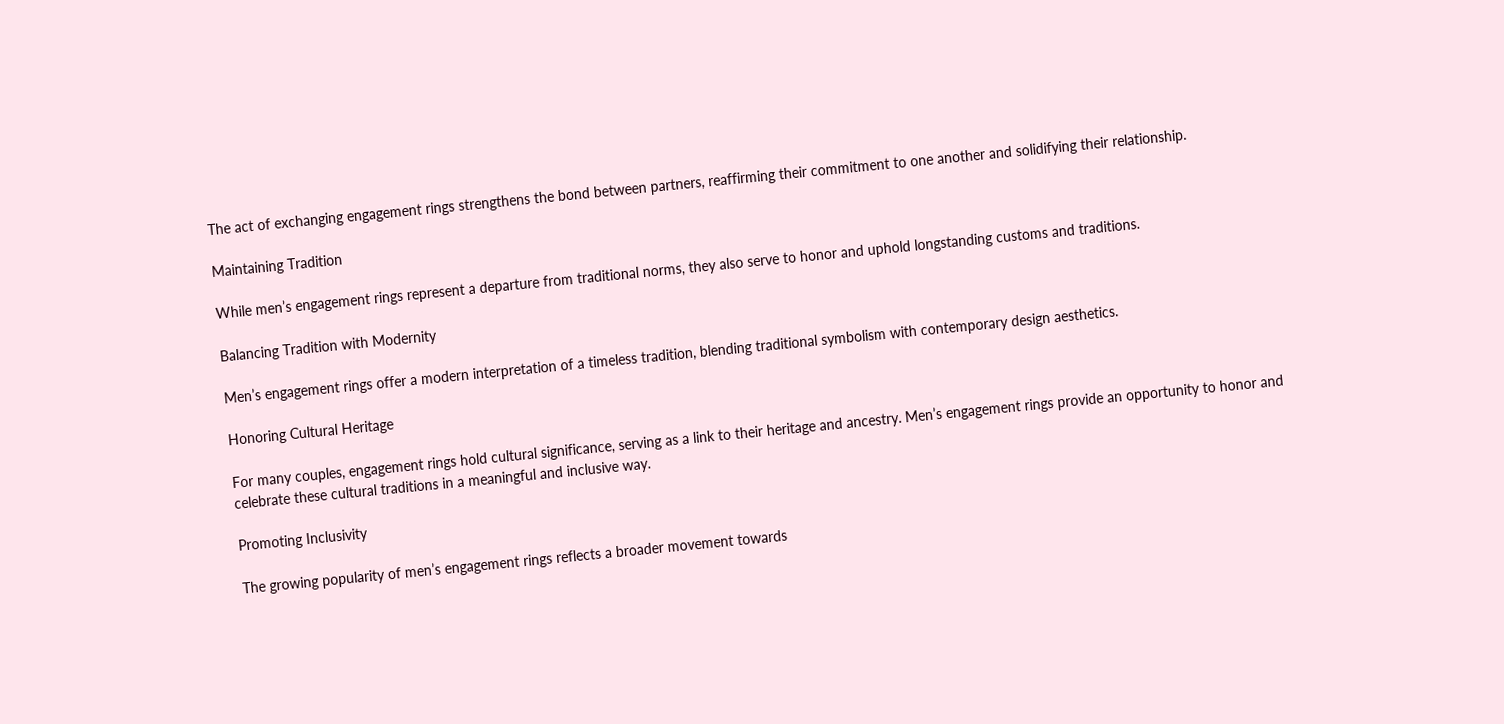The act of exchanging engagement rings strengthens the bond between partners, reaffirming their commitment to one another and solidifying their relationship.

Maintaining Tradition

While men’s engagement rings represent a departure from traditional norms, they also serve to honor and uphold longstanding customs and traditions.

Balancing Tradition with Modernity

Men’s engagement rings offer a modern interpretation of a timeless tradition, blending traditional symbolism with contemporary design aesthetics.

Honoring Cultural Heritage

For many couples, engagement rings hold cultural significance, serving as a link to their heritage and ancestry. Men’s engagement rings provide an opportunity to honor and celebrate these cultural traditions in a meaningful and inclusive way.

Promoting Inclusivity

The growing popularity of men’s engagement rings reflects a broader movement towards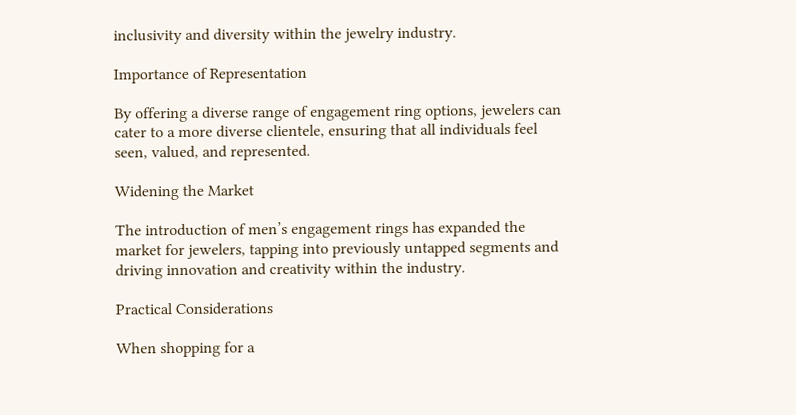inclusivity and diversity within the jewelry industry.

Importance of Representation

By offering a diverse range of engagement ring options, jewelers can cater to a more diverse clientele, ensuring that all individuals feel seen, valued, and represented.

Widening the Market

The introduction of men’s engagement rings has expanded the market for jewelers, tapping into previously untapped segments and driving innovation and creativity within the industry.

Practical Considerations

When shopping for a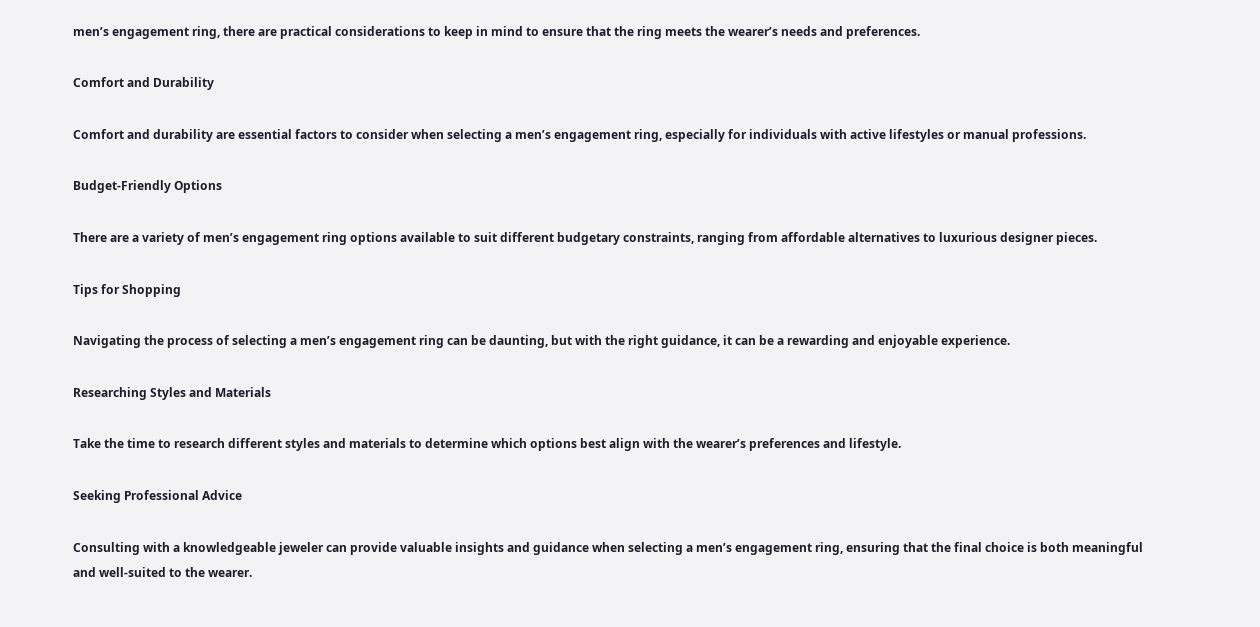men’s engagement ring, there are practical considerations to keep in mind to ensure that the ring meets the wearer’s needs and preferences.

Comfort and Durability

Comfort and durability are essential factors to consider when selecting a men’s engagement ring, especially for individuals with active lifestyles or manual professions.

Budget-Friendly Options

There are a variety of men’s engagement ring options available to suit different budgetary constraints, ranging from affordable alternatives to luxurious designer pieces.

Tips for Shopping

Navigating the process of selecting a men’s engagement ring can be daunting, but with the right guidance, it can be a rewarding and enjoyable experience.

Researching Styles and Materials

Take the time to research different styles and materials to determine which options best align with the wearer’s preferences and lifestyle.

Seeking Professional Advice

Consulting with a knowledgeable jeweler can provide valuable insights and guidance when selecting a men’s engagement ring, ensuring that the final choice is both meaningful and well-suited to the wearer.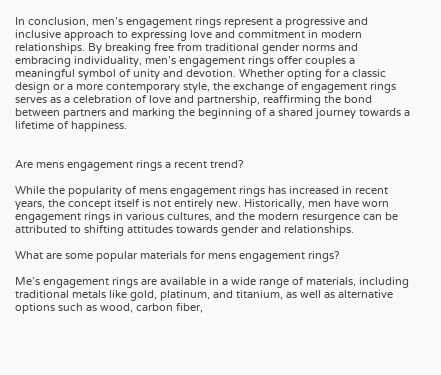In conclusion, men’s engagement rings represent a progressive and inclusive approach to expressing love and commitment in modern relationships. By breaking free from traditional gender norms and embracing individuality, men’s engagement rings offer couples a meaningful symbol of unity and devotion. Whether opting for a classic design or a more contemporary style, the exchange of engagement rings serves as a celebration of love and partnership, reaffirming the bond between partners and marking the beginning of a shared journey towards a lifetime of happiness.


Are mens engagement rings a recent trend?

While the popularity of mens engagement rings has increased in recent years, the concept itself is not entirely new. Historically, men have worn engagement rings in various cultures, and the modern resurgence can be attributed to shifting attitudes towards gender and relationships.

What are some popular materials for mens engagement rings?

Me’s engagement rings are available in a wide range of materials, including traditional metals like gold, platinum, and titanium, as well as alternative options such as wood, carbon fiber,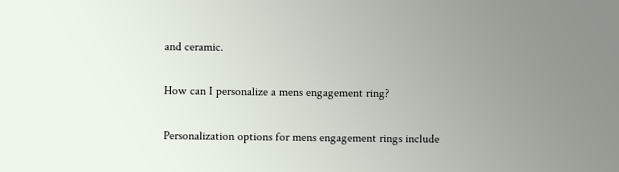and ceramic.

How can I personalize a mens engagement ring?

Personalization options for mens engagement rings include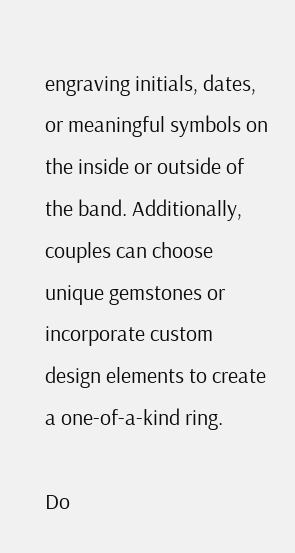engraving initials, dates, or meaningful symbols on the inside or outside of the band. Additionally, couples can choose unique gemstones or incorporate custom design elements to create a one-of-a-kind ring.

Do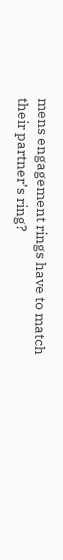mens engagement rings have to match their partner’s ring?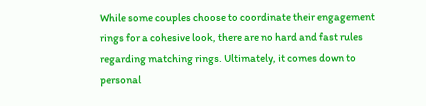While some couples choose to coordinate their engagement rings for a cohesive look, there are no hard and fast rules regarding matching rings. Ultimately, it comes down to personal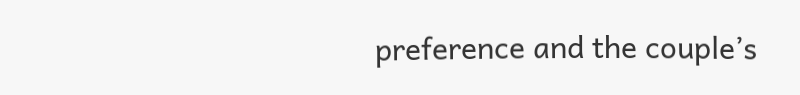preference and the couple’s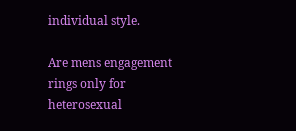individual style.

Are mens engagement rings only for heterosexual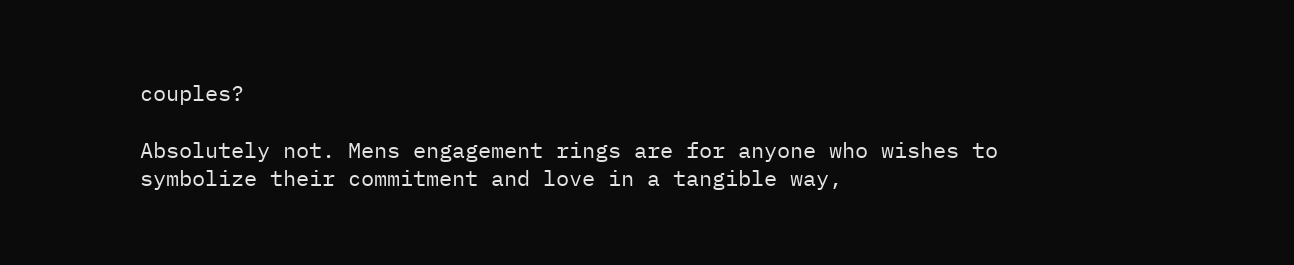couples?

Absolutely not. Mens engagement rings are for anyone who wishes to symbolize their commitment and love in a tangible way,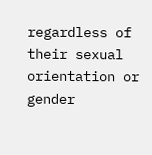regardless of their sexual orientation or gender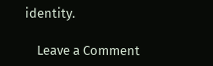identity.

    Leave a Comment